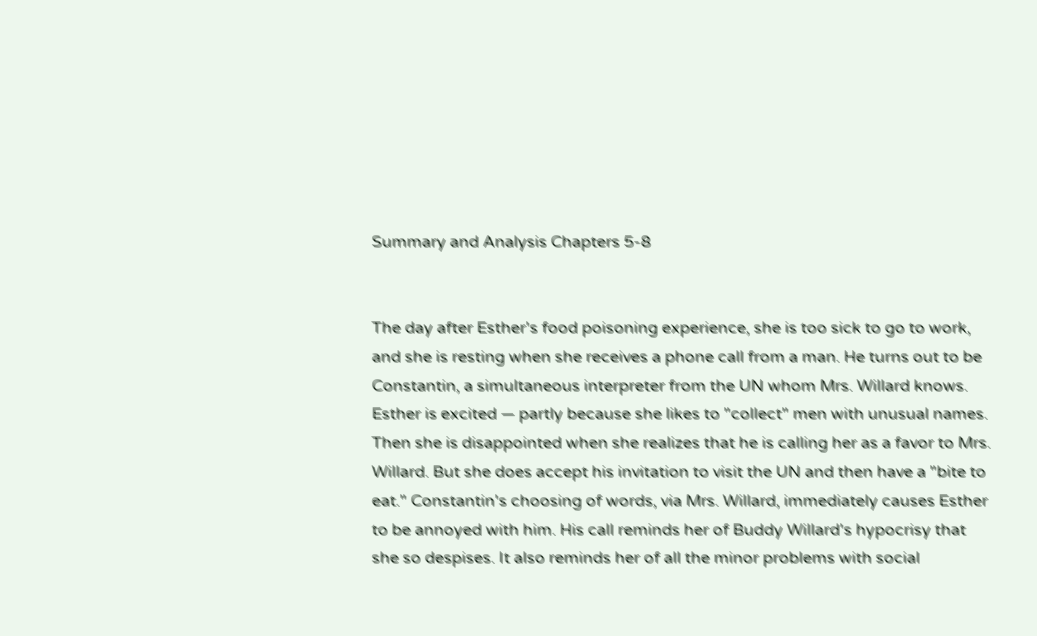Summary and Analysis Chapters 5-8


The day after Esther's food poisoning experience, she is too sick to go to work, and she is resting when she receives a phone call from a man. He turns out to be Constantin, a simultaneous interpreter from the UN whom Mrs. Willard knows. Esther is excited — partly because she likes to "collect" men with unusual names. Then she is disappointed when she realizes that he is calling her as a favor to Mrs. Willard. But she does accept his invitation to visit the UN and then have a "bite to eat." Constantin's choosing of words, via Mrs. Willard, immediately causes Esther to be annoyed with him. His call reminds her of Buddy Willard's hypocrisy that she so despises. It also reminds her of all the minor problems with social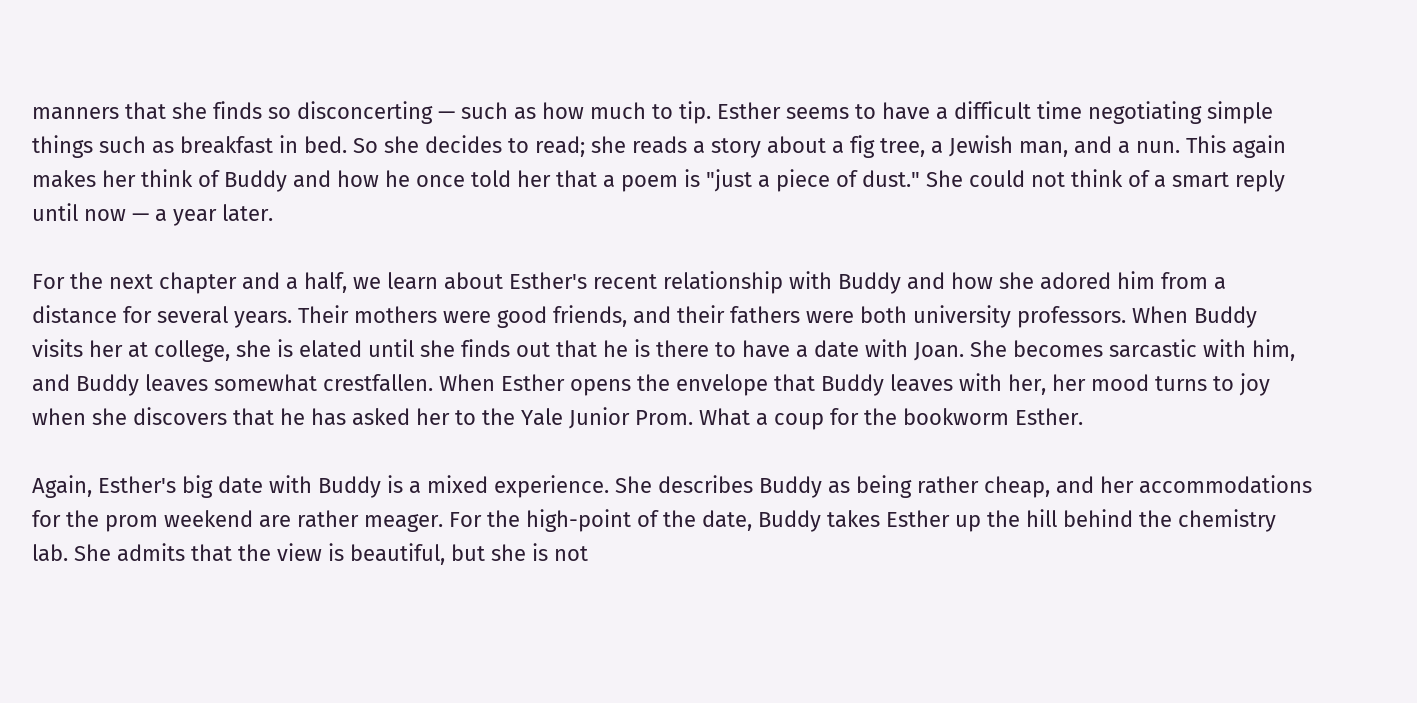manners that she finds so disconcerting — such as how much to tip. Esther seems to have a difficult time negotiating simple things such as breakfast in bed. So she decides to read; she reads a story about a fig tree, a Jewish man, and a nun. This again makes her think of Buddy and how he once told her that a poem is "just a piece of dust." She could not think of a smart reply until now — a year later.

For the next chapter and a half, we learn about Esther's recent relationship with Buddy and how she adored him from a distance for several years. Their mothers were good friends, and their fathers were both university professors. When Buddy visits her at college, she is elated until she finds out that he is there to have a date with Joan. She becomes sarcastic with him, and Buddy leaves somewhat crestfallen. When Esther opens the envelope that Buddy leaves with her, her mood turns to joy when she discovers that he has asked her to the Yale Junior Prom. What a coup for the bookworm Esther.

Again, Esther's big date with Buddy is a mixed experience. She describes Buddy as being rather cheap, and her accommodations for the prom weekend are rather meager. For the high-point of the date, Buddy takes Esther up the hill behind the chemistry lab. She admits that the view is beautiful, but she is not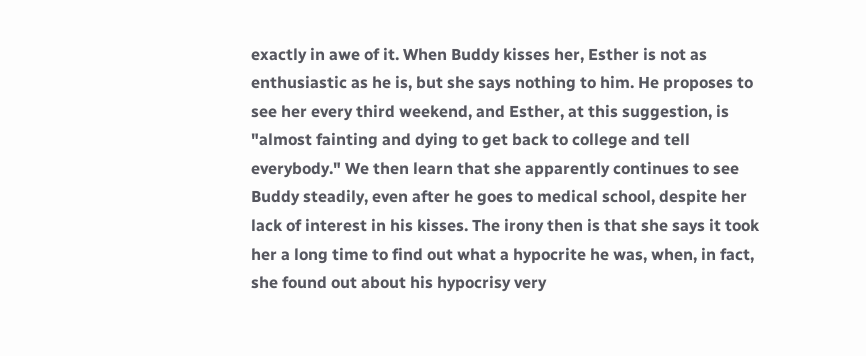exactly in awe of it. When Buddy kisses her, Esther is not as enthusiastic as he is, but she says nothing to him. He proposes to see her every third weekend, and Esther, at this suggestion, is "almost fainting and dying to get back to college and tell everybody." We then learn that she apparently continues to see Buddy steadily, even after he goes to medical school, despite her lack of interest in his kisses. The irony then is that she says it took her a long time to find out what a hypocrite he was, when, in fact, she found out about his hypocrisy very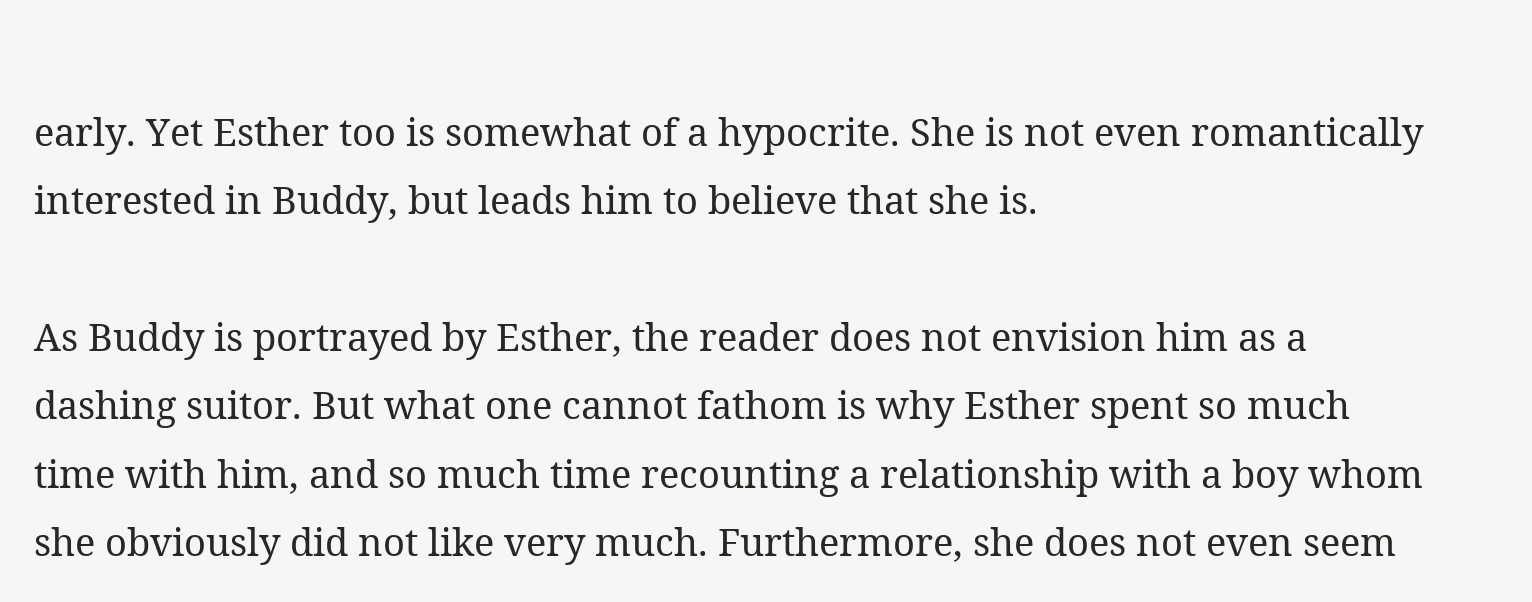early. Yet Esther too is somewhat of a hypocrite. She is not even romantically interested in Buddy, but leads him to believe that she is.

As Buddy is portrayed by Esther, the reader does not envision him as a dashing suitor. But what one cannot fathom is why Esther spent so much time with him, and so much time recounting a relationship with a boy whom she obviously did not like very much. Furthermore, she does not even seem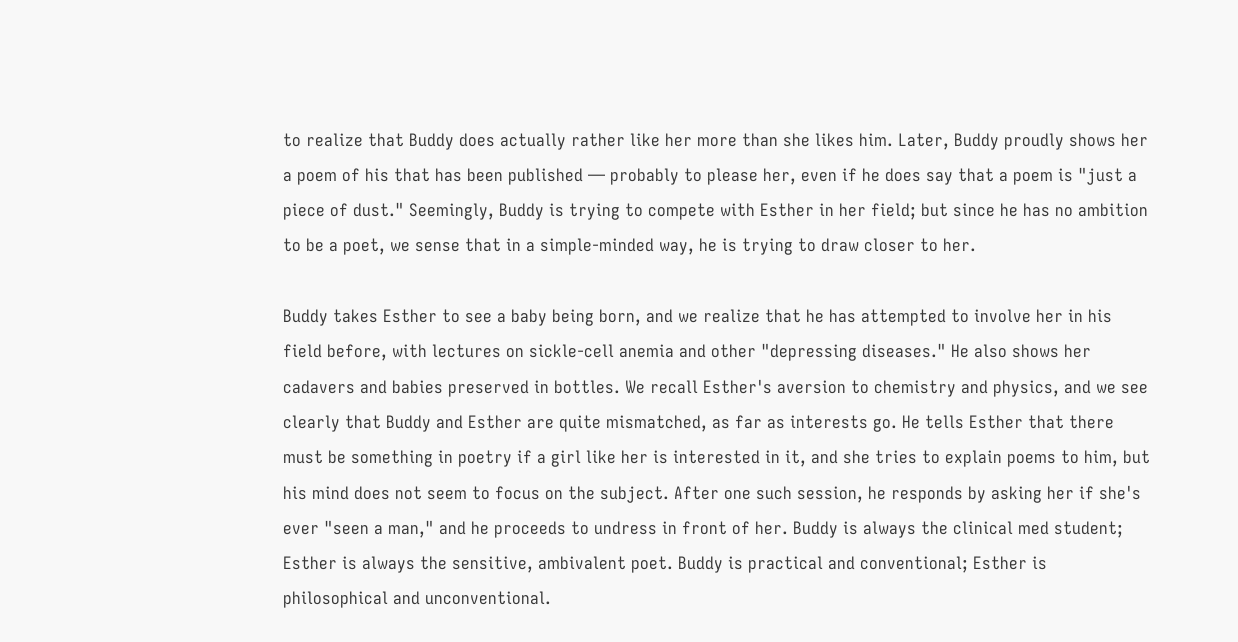to realize that Buddy does actually rather like her more than she likes him. Later, Buddy proudly shows her a poem of his that has been published — probably to please her, even if he does say that a poem is "just a piece of dust." Seemingly, Buddy is trying to compete with Esther in her field; but since he has no ambition to be a poet, we sense that in a simple-minded way, he is trying to draw closer to her.

Buddy takes Esther to see a baby being born, and we realize that he has attempted to involve her in his field before, with lectures on sickle-cell anemia and other "depressing diseases." He also shows her cadavers and babies preserved in bottles. We recall Esther's aversion to chemistry and physics, and we see clearly that Buddy and Esther are quite mismatched, as far as interests go. He tells Esther that there must be something in poetry if a girl like her is interested in it, and she tries to explain poems to him, but his mind does not seem to focus on the subject. After one such session, he responds by asking her if she's ever "seen a man," and he proceeds to undress in front of her. Buddy is always the clinical med student; Esther is always the sensitive, ambivalent poet. Buddy is practical and conventional; Esther is philosophical and unconventional.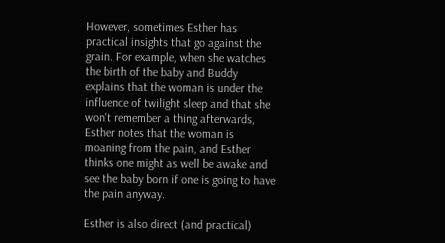However, sometimes Esther has practical insights that go against the grain. For example, when she watches the birth of the baby and Buddy explains that the woman is under the influence of twilight sleep and that she won't remember a thing afterwards, Esther notes that the woman is moaning from the pain, and Esther thinks one might as well be awake and see the baby born if one is going to have the pain anyway.

Esther is also direct (and practical)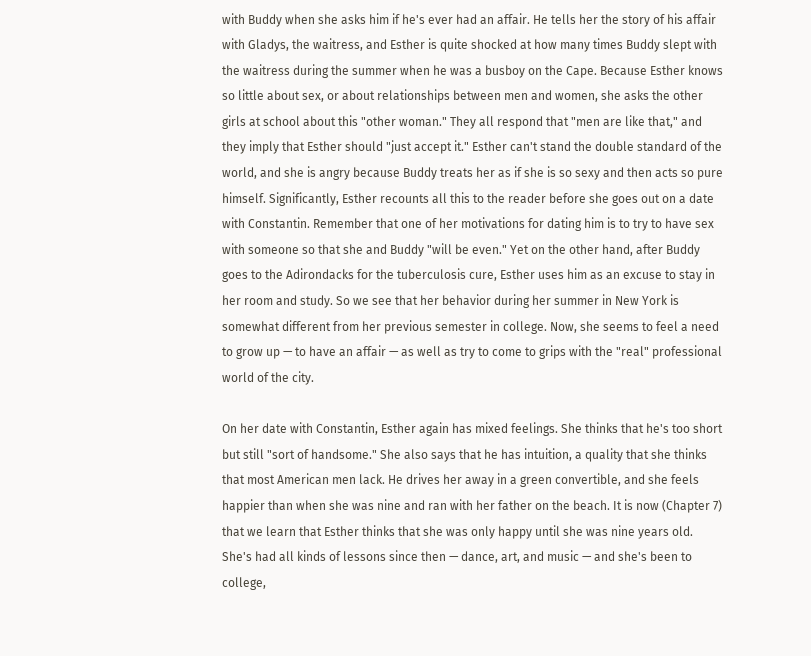with Buddy when she asks him if he's ever had an affair. He tells her the story of his affair with Gladys, the waitress, and Esther is quite shocked at how many times Buddy slept with the waitress during the summer when he was a busboy on the Cape. Because Esther knows so little about sex, or about relationships between men and women, she asks the other girls at school about this "other woman." They all respond that "men are like that," and they imply that Esther should "just accept it." Esther can't stand the double standard of the world, and she is angry because Buddy treats her as if she is so sexy and then acts so pure himself. Significantly, Esther recounts all this to the reader before she goes out on a date with Constantin. Remember that one of her motivations for dating him is to try to have sex with someone so that she and Buddy "will be even." Yet on the other hand, after Buddy goes to the Adirondacks for the tuberculosis cure, Esther uses him as an excuse to stay in her room and study. So we see that her behavior during her summer in New York is somewhat different from her previous semester in college. Now, she seems to feel a need to grow up — to have an affair — as well as try to come to grips with the "real" professional world of the city.

On her date with Constantin, Esther again has mixed feelings. She thinks that he's too short but still "sort of handsome." She also says that he has intuition, a quality that she thinks that most American men lack. He drives her away in a green convertible, and she feels happier than when she was nine and ran with her father on the beach. It is now (Chapter 7) that we learn that Esther thinks that she was only happy until she was nine years old. She's had all kinds of lessons since then — dance, art, and music — and she's been to college,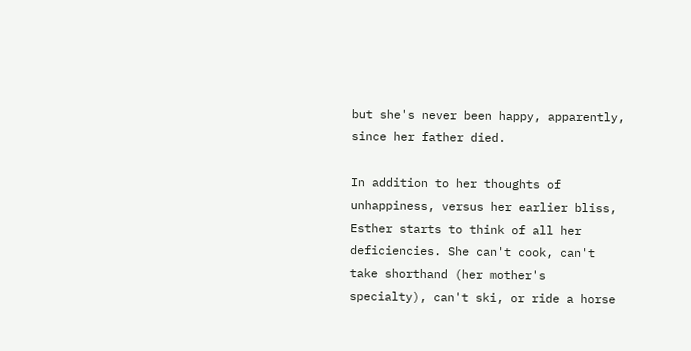but she's never been happy, apparently, since her father died.

In addition to her thoughts of unhappiness, versus her earlier bliss, Esther starts to think of all her deficiencies. She can't cook, can't take shorthand (her mother's specialty), can't ski, or ride a horse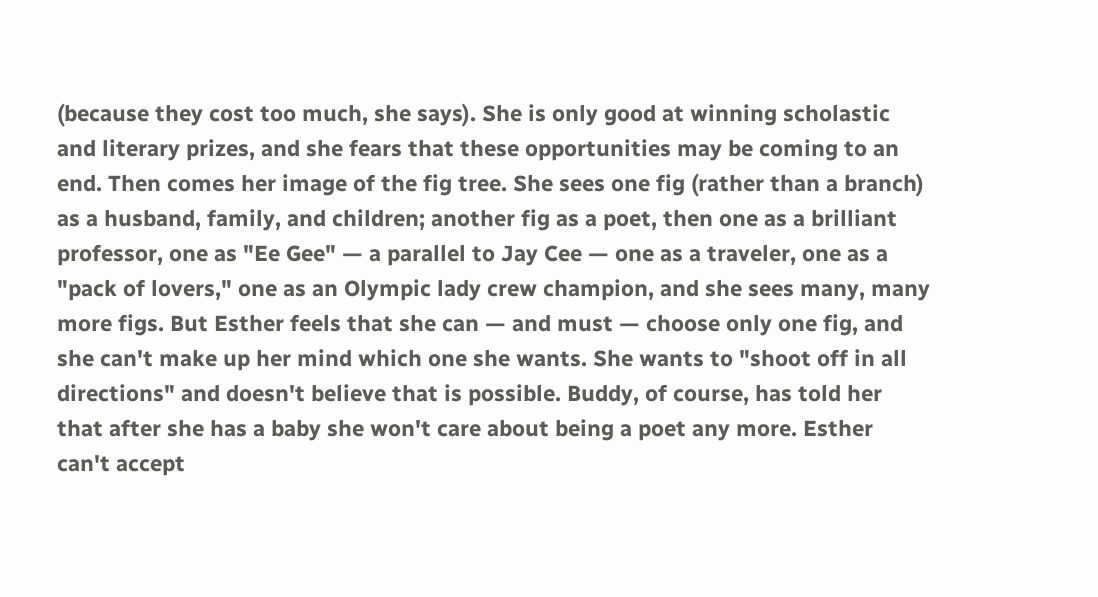(because they cost too much, she says). She is only good at winning scholastic and literary prizes, and she fears that these opportunities may be coming to an end. Then comes her image of the fig tree. She sees one fig (rather than a branch) as a husband, family, and children; another fig as a poet, then one as a brilliant professor, one as "Ee Gee" — a parallel to Jay Cee — one as a traveler, one as a "pack of lovers," one as an Olympic lady crew champion, and she sees many, many more figs. But Esther feels that she can — and must — choose only one fig, and she can't make up her mind which one she wants. She wants to "shoot off in all directions" and doesn't believe that is possible. Buddy, of course, has told her that after she has a baby she won't care about being a poet any more. Esther can't accept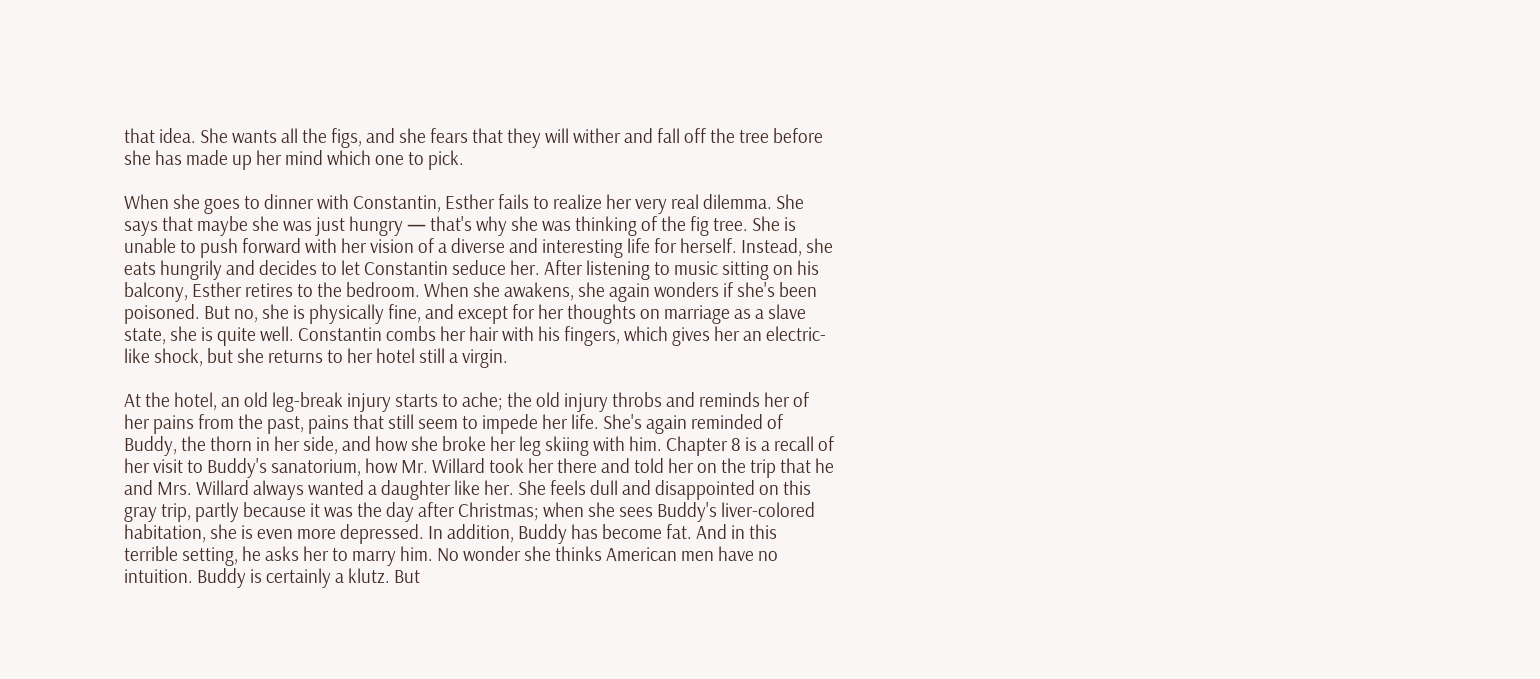that idea. She wants all the figs, and she fears that they will wither and fall off the tree before she has made up her mind which one to pick.

When she goes to dinner with Constantin, Esther fails to realize her very real dilemma. She says that maybe she was just hungry — that's why she was thinking of the fig tree. She is unable to push forward with her vision of a diverse and interesting life for herself. Instead, she eats hungrily and decides to let Constantin seduce her. After listening to music sitting on his balcony, Esther retires to the bedroom. When she awakens, she again wonders if she's been poisoned. But no, she is physically fine, and except for her thoughts on marriage as a slave state, she is quite well. Constantin combs her hair with his fingers, which gives her an electric-like shock, but she returns to her hotel still a virgin.

At the hotel, an old leg-break injury starts to ache; the old injury throbs and reminds her of her pains from the past, pains that still seem to impede her life. She's again reminded of Buddy, the thorn in her side, and how she broke her leg skiing with him. Chapter 8 is a recall of her visit to Buddy's sanatorium, how Mr. Willard took her there and told her on the trip that he and Mrs. Willard always wanted a daughter like her. She feels dull and disappointed on this gray trip, partly because it was the day after Christmas; when she sees Buddy's liver-colored habitation, she is even more depressed. In addition, Buddy has become fat. And in this terrible setting, he asks her to marry him. No wonder she thinks American men have no intuition. Buddy is certainly a klutz. But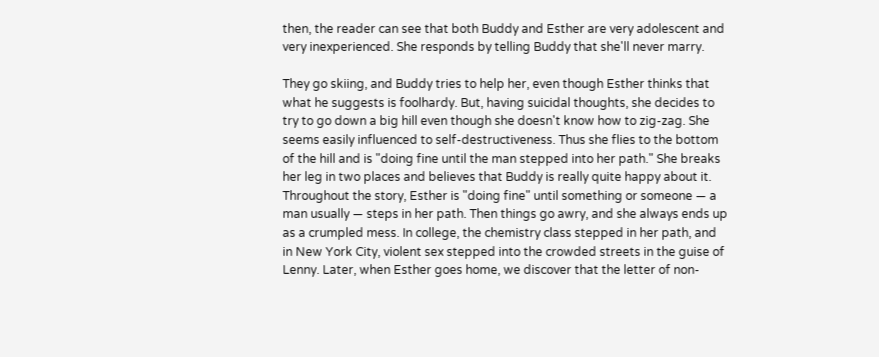then, the reader can see that both Buddy and Esther are very adolescent and very inexperienced. She responds by telling Buddy that she'll never marry.

They go skiing, and Buddy tries to help her, even though Esther thinks that what he suggests is foolhardy. But, having suicidal thoughts, she decides to try to go down a big hill even though she doesn't know how to zig-zag. She seems easily influenced to self-destructiveness. Thus she flies to the bottom of the hill and is "doing fine until the man stepped into her path." She breaks her leg in two places and believes that Buddy is really quite happy about it. Throughout the story, Esther is "doing fine" until something or someone — a man usually — steps in her path. Then things go awry, and she always ends up as a crumpled mess. In college, the chemistry class stepped in her path, and in New York City, violent sex stepped into the crowded streets in the guise of Lenny. Later, when Esther goes home, we discover that the letter of non-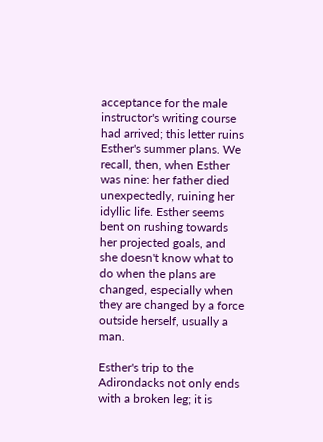acceptance for the male instructor's writing course had arrived; this letter ruins Esther's summer plans. We recall, then, when Esther was nine: her father died unexpectedly, ruining her idyllic life. Esther seems bent on rushing towards her projected goals, and she doesn't know what to do when the plans are changed, especially when they are changed by a force outside herself, usually a man.

Esther's trip to the Adirondacks not only ends with a broken leg; it is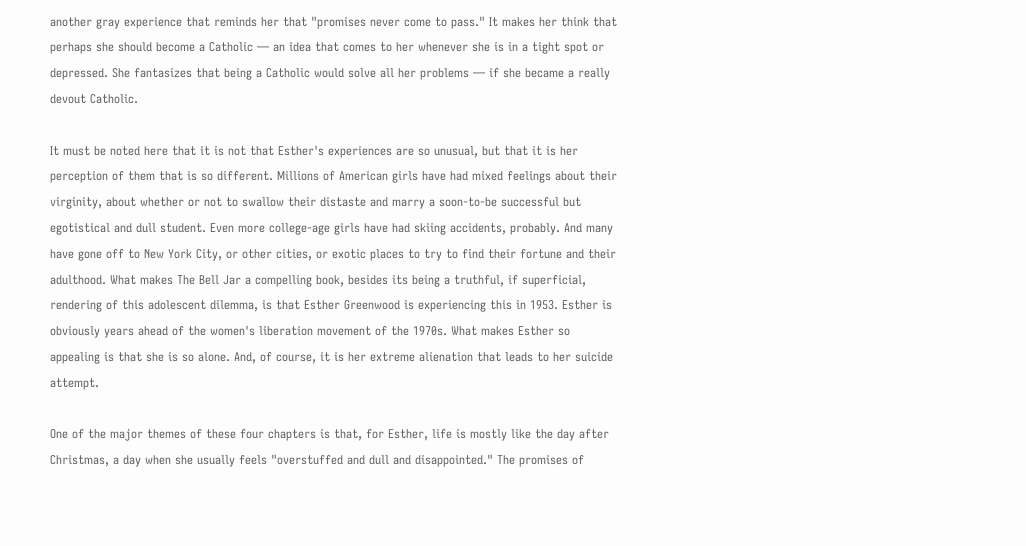another gray experience that reminds her that "promises never come to pass." It makes her think that perhaps she should become a Catholic — an idea that comes to her whenever she is in a tight spot or depressed. She fantasizes that being a Catholic would solve all her problems — if she became a really devout Catholic.

It must be noted here that it is not that Esther's experiences are so unusual, but that it is her perception of them that is so different. Millions of American girls have had mixed feelings about their virginity, about whether or not to swallow their distaste and marry a soon-to-be successful but egotistical and dull student. Even more college-age girls have had skiing accidents, probably. And many have gone off to New York City, or other cities, or exotic places to try to find their fortune and their adulthood. What makes The Bell Jar a compelling book, besides its being a truthful, if superficial, rendering of this adolescent dilemma, is that Esther Greenwood is experiencing this in 1953. Esther is obviously years ahead of the women's liberation movement of the 1970s. What makes Esther so appealing is that she is so alone. And, of course, it is her extreme alienation that leads to her suicide attempt.

One of the major themes of these four chapters is that, for Esther, life is mostly like the day after Christmas, a day when she usually feels "overstuffed and dull and disappointed." The promises of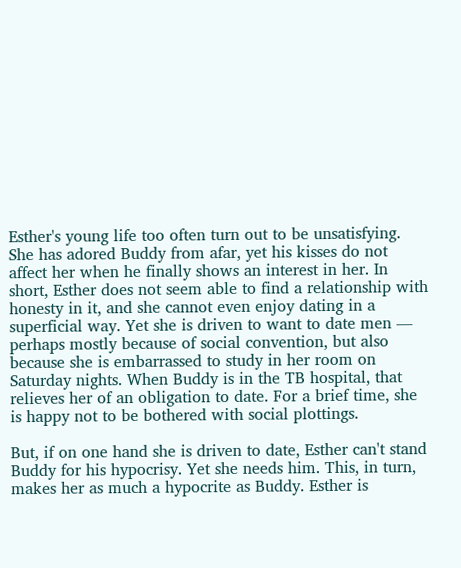Esther's young life too often turn out to be unsatisfying. She has adored Buddy from afar, yet his kisses do not affect her when he finally shows an interest in her. In short, Esther does not seem able to find a relationship with honesty in it, and she cannot even enjoy dating in a superficial way. Yet she is driven to want to date men — perhaps mostly because of social convention, but also because she is embarrassed to study in her room on Saturday nights. When Buddy is in the TB hospital, that relieves her of an obligation to date. For a brief time, she is happy not to be bothered with social plottings.

But, if on one hand she is driven to date, Esther can't stand Buddy for his hypocrisy. Yet she needs him. This, in turn, makes her as much a hypocrite as Buddy. Esther is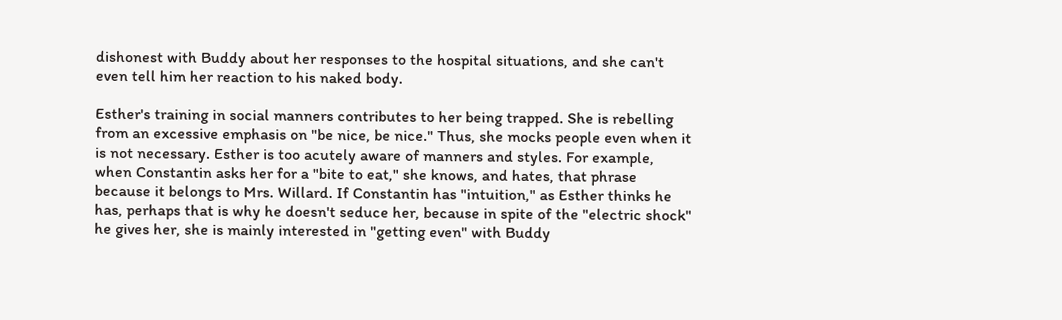dishonest with Buddy about her responses to the hospital situations, and she can't even tell him her reaction to his naked body.

Esther's training in social manners contributes to her being trapped. She is rebelling from an excessive emphasis on "be nice, be nice." Thus, she mocks people even when it is not necessary. Esther is too acutely aware of manners and styles. For example, when Constantin asks her for a "bite to eat," she knows, and hates, that phrase because it belongs to Mrs. Willard. If Constantin has "intuition," as Esther thinks he has, perhaps that is why he doesn't seduce her, because in spite of the "electric shock" he gives her, she is mainly interested in "getting even" with Buddy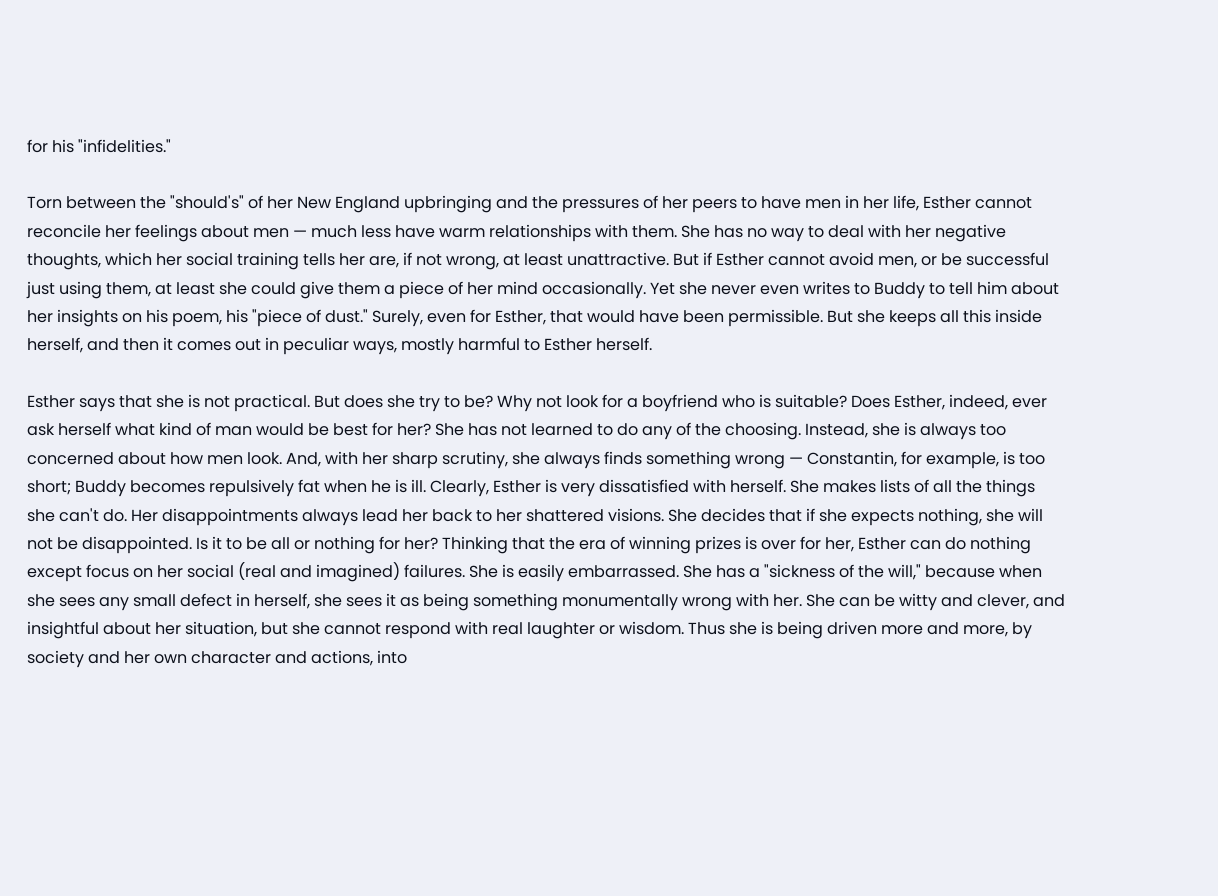for his "infidelities."

Torn between the "should's" of her New England upbringing and the pressures of her peers to have men in her life, Esther cannot reconcile her feelings about men — much less have warm relationships with them. She has no way to deal with her negative thoughts, which her social training tells her are, if not wrong, at least unattractive. But if Esther cannot avoid men, or be successful just using them, at least she could give them a piece of her mind occasionally. Yet she never even writes to Buddy to tell him about her insights on his poem, his "piece of dust." Surely, even for Esther, that would have been permissible. But she keeps all this inside herself, and then it comes out in peculiar ways, mostly harmful to Esther herself.

Esther says that she is not practical. But does she try to be? Why not look for a boyfriend who is suitable? Does Esther, indeed, ever ask herself what kind of man would be best for her? She has not learned to do any of the choosing. Instead, she is always too concerned about how men look. And, with her sharp scrutiny, she always finds something wrong — Constantin, for example, is too short; Buddy becomes repulsively fat when he is ill. Clearly, Esther is very dissatisfied with herself. She makes lists of all the things she can't do. Her disappointments always lead her back to her shattered visions. She decides that if she expects nothing, she will not be disappointed. Is it to be all or nothing for her? Thinking that the era of winning prizes is over for her, Esther can do nothing except focus on her social (real and imagined) failures. She is easily embarrassed. She has a "sickness of the will," because when she sees any small defect in herself, she sees it as being something monumentally wrong with her. She can be witty and clever, and insightful about her situation, but she cannot respond with real laughter or wisdom. Thus she is being driven more and more, by society and her own character and actions, into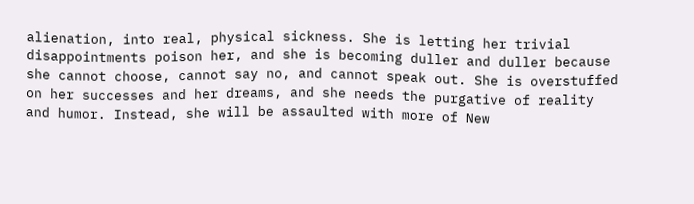alienation, into real, physical sickness. She is letting her trivial disappointments poison her, and she is becoming duller and duller because she cannot choose, cannot say no, and cannot speak out. She is overstuffed on her successes and her dreams, and she needs the purgative of reality and humor. Instead, she will be assaulted with more of New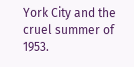York City and the cruel summer of 1953.